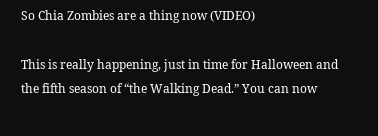So Chia Zombies are a thing now (VIDEO)

This is really happening, just in time for Halloween and the fifth season of “the Walking Dead.” You can now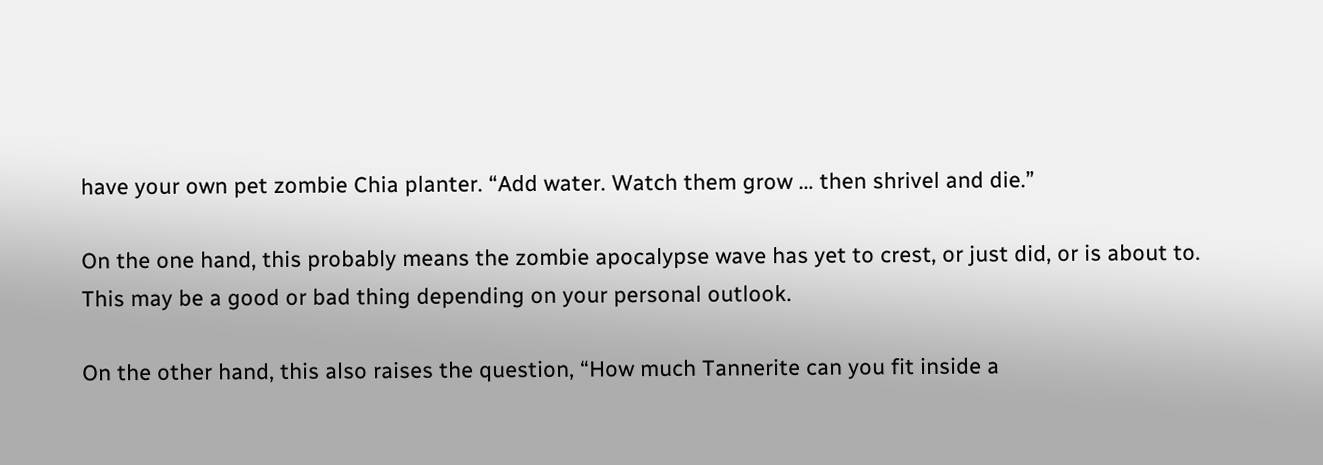have your own pet zombie Chia planter. “Add water. Watch them grow … then shrivel and die.”

On the one hand, this probably means the zombie apocalypse wave has yet to crest, or just did, or is about to. This may be a good or bad thing depending on your personal outlook.

On the other hand, this also raises the question, “How much Tannerite can you fit inside a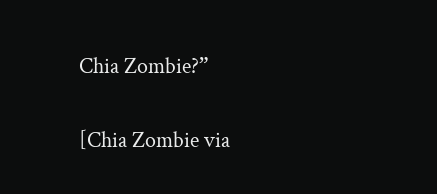Chia Zombie?”

[Chia Zombie via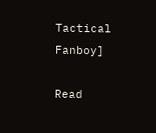Tactical Fanboy]

Read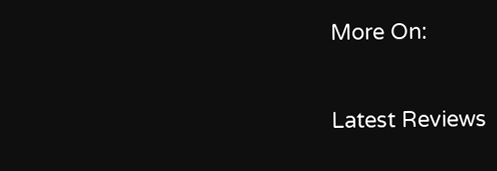More On:

Latest Reviews